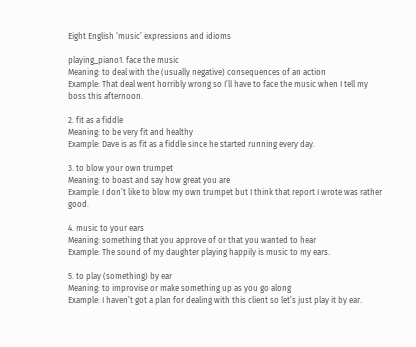Eight English ‘music’ expressions and idioms

playing_piano1. face the music
Meaning: to deal with the (usually negative) consequences of an action
Example: That deal went horribly wrong so I’ll have to face the music when I tell my boss this afternoon.

2. fit as a fiddle
Meaning: to be very fit and healthy
Example: Dave is as fit as a fiddle since he started running every day.

3. to blow your own trumpet
Meaning: to boast and say how great you are
Example: I don’t like to blow my own trumpet but I think that report I wrote was rather good.

4. music to your ears
Meaning: something that you approve of or that you wanted to hear
Example: The sound of my daughter playing happily is music to my ears.

5. to play (something) by ear
Meaning: to improvise or make something up as you go along
Example: I haven’t got a plan for dealing with this client so let’s just play it by ear.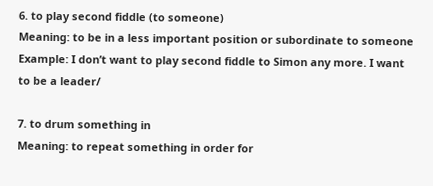6. to play second fiddle (to someone)
Meaning: to be in a less important position or subordinate to someone
Example: I don’t want to play second fiddle to Simon any more. I want to be a leader/

7. to drum something in
Meaning: to repeat something in order for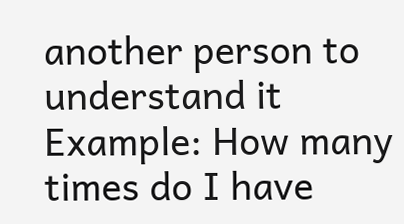another person to understand it
Example: How many times do I have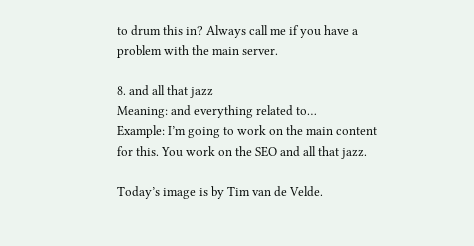to drum this in? Always call me if you have a problem with the main server.

8. and all that jazz
Meaning: and everything related to…
Example: I’m going to work on the main content for this. You work on the SEO and all that jazz.

Today’s image is by Tim van de Velde.